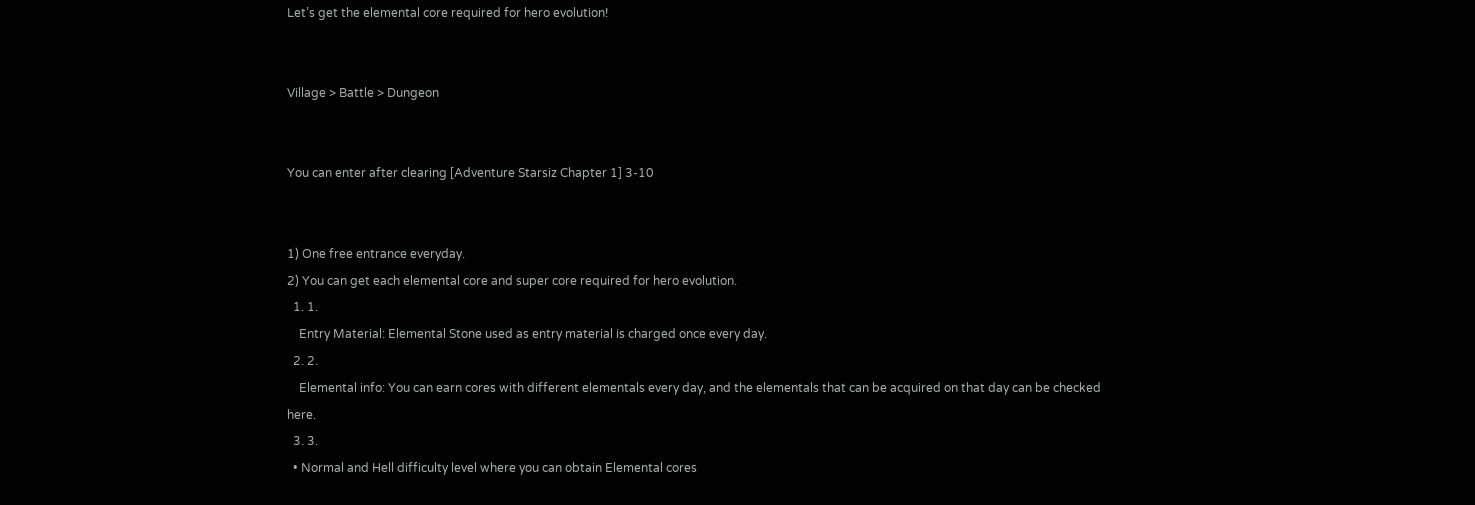Let’s get the elemental core required for hero evolution!


Village > Battle > Dungeon


You can enter after clearing [Adventure Starsiz Chapter 1] 3-10


1) One free entrance everyday.
2) You can get each elemental core and super core required for hero evolution.
  1. 1.
    Entry Material: Elemental Stone used as entry material is charged once every day.
  2. 2.
    Elemental info: You can earn cores with different elementals every day, and the elementals that can be acquired on that day can be checked here.
  3. 3.
  • Normal and Hell difficulty level where you can obtain Elemental cores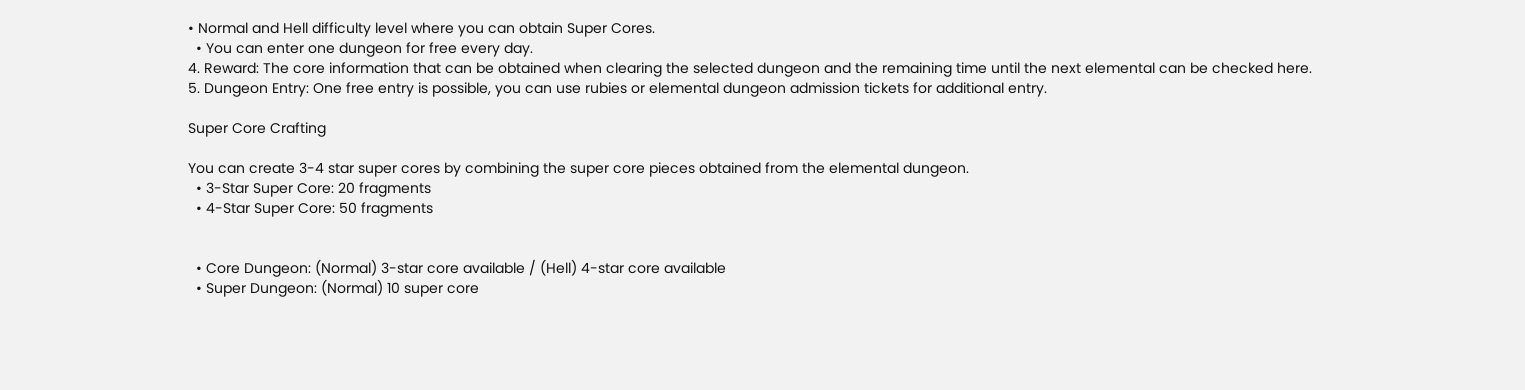• Normal and Hell difficulty level where you can obtain Super Cores.
  • You can enter one dungeon for free every day.
4. Reward: The core information that can be obtained when clearing the selected dungeon and the remaining time until the next elemental can be checked here.
5. Dungeon Entry: One free entry is possible, you can use rubies or elemental dungeon admission tickets for additional entry.

Super Core Crafting

You can create 3-4 star super cores by combining the super core pieces obtained from the elemental dungeon.
  • 3-Star Super Core: 20 fragments
  • 4-Star Super Core: 50 fragments


  • Core Dungeon: (Normal) 3-star core available / (Hell) 4-star core available
  • Super Dungeon: (Normal) 10 super core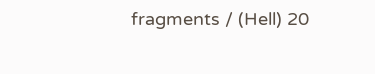fragments / (Hell) 20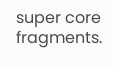super core fragments.